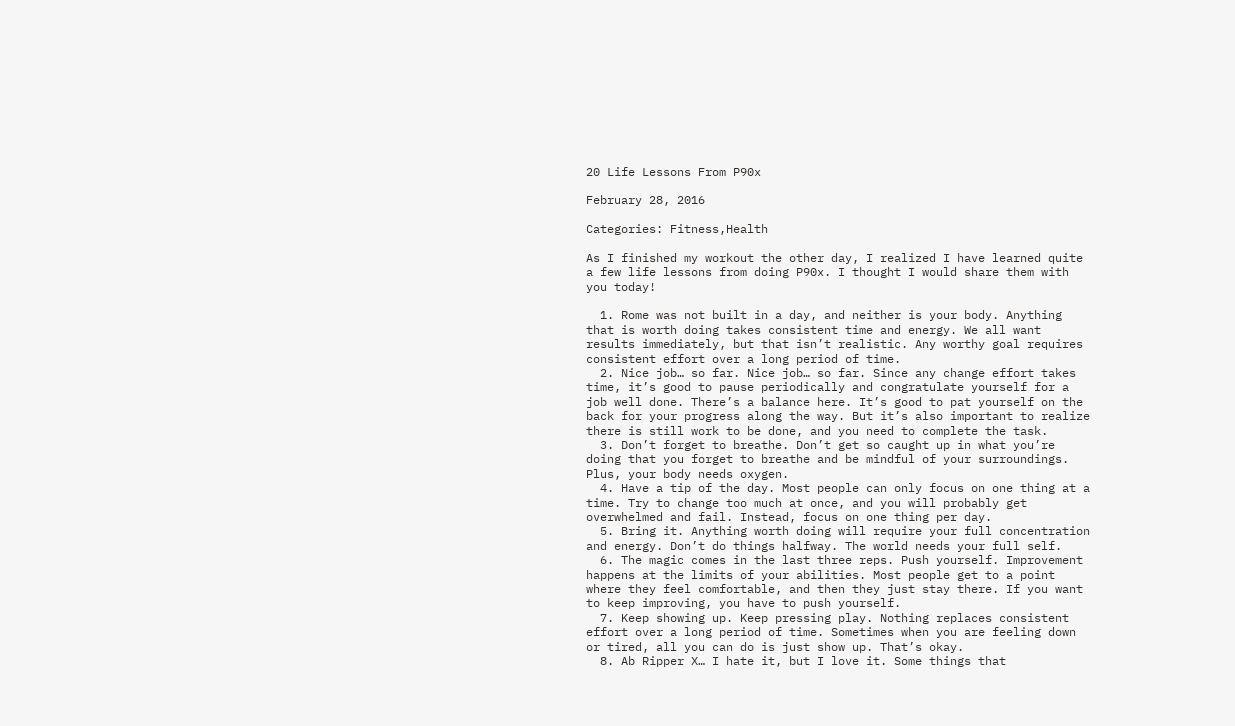20 Life Lessons From P90x

February 28, 2016

Categories: Fitness,Health

As I finished my workout the other day, I realized I have learned quite a few life lessons from doing P90x. I thought I would share them with you today!

  1. Rome was not built in a day, and neither is your body. Anything that is worth doing takes consistent time and energy. We all want results immediately, but that isn’t realistic. Any worthy goal requires consistent effort over a long period of time.
  2. Nice job… so far. Nice job… so far. Since any change effort takes time, it’s good to pause periodically and congratulate yourself for a job well done. There’s a balance here. It’s good to pat yourself on the back for your progress along the way. But it’s also important to realize there is still work to be done, and you need to complete the task.
  3. Don’t forget to breathe. Don’t get so caught up in what you’re doing that you forget to breathe and be mindful of your surroundings. Plus, your body needs oxygen.
  4. Have a tip of the day. Most people can only focus on one thing at a time. Try to change too much at once, and you will probably get overwhelmed and fail. Instead, focus on one thing per day.
  5. Bring it. Anything worth doing will require your full concentration and energy. Don’t do things halfway. The world needs your full self.
  6. The magic comes in the last three reps. Push yourself. Improvement happens at the limits of your abilities. Most people get to a point where they feel comfortable, and then they just stay there. If you want to keep improving, you have to push yourself.
  7. Keep showing up. Keep pressing play. Nothing replaces consistent effort over a long period of time. Sometimes when you are feeling down or tired, all you can do is just show up. That’s okay.
  8. Ab Ripper X… I hate it, but I love it. Some things that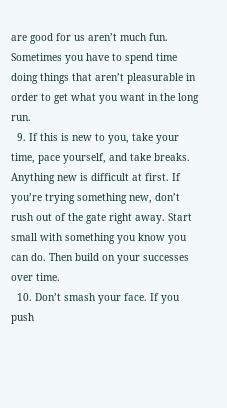are good for us aren’t much fun. Sometimes you have to spend time doing things that aren’t pleasurable in order to get what you want in the long run.
  9. If this is new to you, take your time, pace yourself, and take breaks. Anything new is difficult at first. If you’re trying something new, don’t rush out of the gate right away. Start small with something you know you can do. Then build on your successes over time.
  10. Don’t smash your face. If you push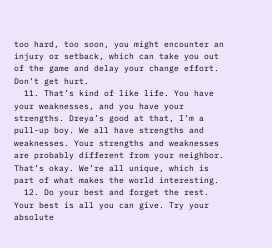too hard, too soon, you might encounter an injury or setback, which can take you out of the game and delay your change effort. Don’t get hurt.
  11. That’s kind of like life. You have your weaknesses, and you have your strengths. Dreya’s good at that, I’m a pull-up boy. We all have strengths and weaknesses. Your strengths and weaknesses are probably different from your neighbor. That’s okay. We’re all unique, which is part of what makes the world interesting.
  12. Do your best and forget the rest. Your best is all you can give. Try your absolute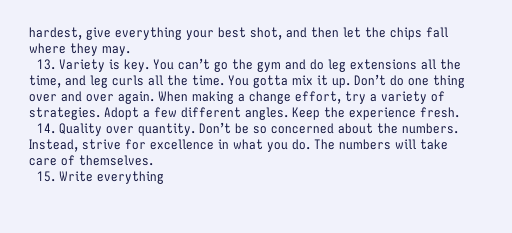hardest, give everything your best shot, and then let the chips fall where they may.
  13. Variety is key. You can’t go the gym and do leg extensions all the time, and leg curls all the time. You gotta mix it up. Don’t do one thing over and over again. When making a change effort, try a variety of strategies. Adopt a few different angles. Keep the experience fresh.
  14. Quality over quantity. Don’t be so concerned about the numbers. Instead, strive for excellence in what you do. The numbers will take care of themselves.
  15. Write everything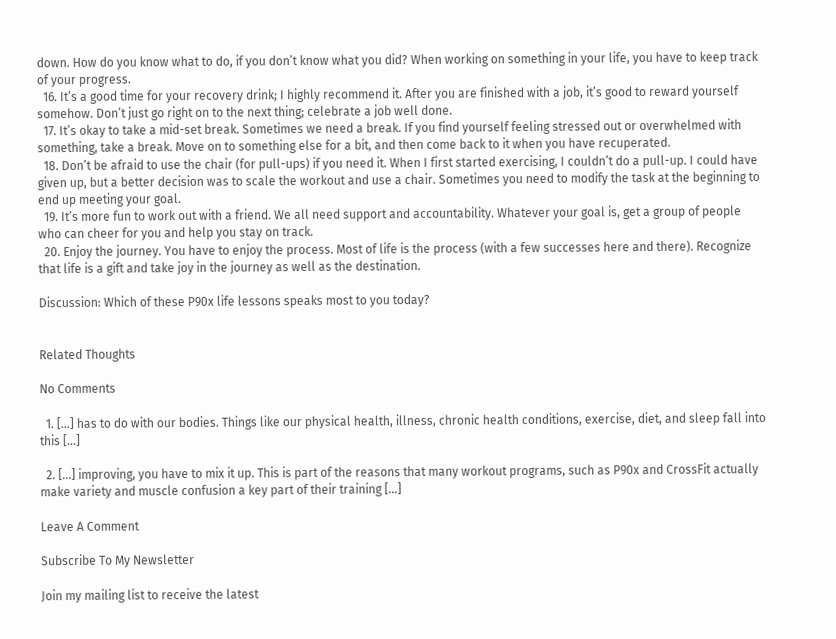down. How do you know what to do, if you don’t know what you did? When working on something in your life, you have to keep track of your progress.
  16. It’s a good time for your recovery drink; I highly recommend it. After you are finished with a job, it’s good to reward yourself somehow. Don’t just go right on to the next thing; celebrate a job well done.
  17. It’s okay to take a mid-set break. Sometimes we need a break. If you find yourself feeling stressed out or overwhelmed with something, take a break. Move on to something else for a bit, and then come back to it when you have recuperated.
  18. Don’t be afraid to use the chair (for pull-ups) if you need it. When I first started exercising, I couldn’t do a pull-up. I could have given up, but a better decision was to scale the workout and use a chair. Sometimes you need to modify the task at the beginning to end up meeting your goal.
  19. It’s more fun to work out with a friend. We all need support and accountability. Whatever your goal is, get a group of people who can cheer for you and help you stay on track.
  20. Enjoy the journey. You have to enjoy the process. Most of life is the process (with a few successes here and there). Recognize that life is a gift and take joy in the journey as well as the destination.

Discussion: Which of these P90x life lessons speaks most to you today?


Related Thoughts

No Comments

  1. […] has to do with our bodies. Things like our physical health, illness, chronic health conditions, exercise, diet, and sleep fall into this […]

  2. […] improving, you have to mix it up. This is part of the reasons that many workout programs, such as P90x and CrossFit actually make variety and muscle confusion a key part of their training […]

Leave A Comment

Subscribe To My Newsletter

Join my mailing list to receive the latest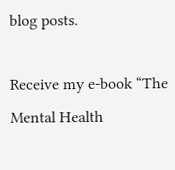blog posts.

Receive my e-book “The Mental Health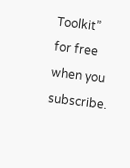Toolkit” for free when you subscribe.